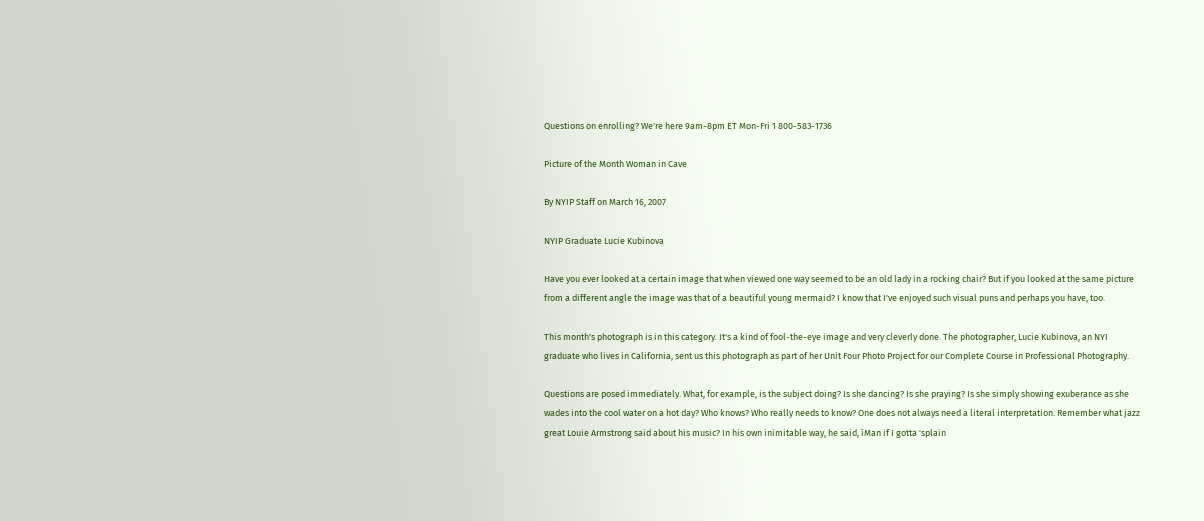Questions on enrolling? We're here 9am-8pm ET Mon-Fri 1 800-583-1736

Picture of the Month Woman in Cave

By NYIP Staff on March 16, 2007

NYIP Graduate Lucie Kubinova

Have you ever looked at a certain image that when viewed one way seemed to be an old lady in a rocking chair? But if you looked at the same picture from a different angle the image was that of a beautiful young mermaid? I know that I've enjoyed such visual puns and perhaps you have, too.

This month's photograph is in this category. It's a kind of fool-the-eye image and very cleverly done. The photographer, Lucie Kubinova, an NYI graduate who lives in California, sent us this photograph as part of her Unit Four Photo Project for our Complete Course in Professional Photography.

Questions are posed immediately. What, for example, is the subject doing? Is she dancing? Is she praying? Is she simply showing exuberance as she wades into the cool water on a hot day? Who knows? Who really needs to know? One does not always need a literal interpretation. Remember what jazz great Louie Armstrong said about his music? In his own inimitable way, he said, ìMan if I gotta 'splain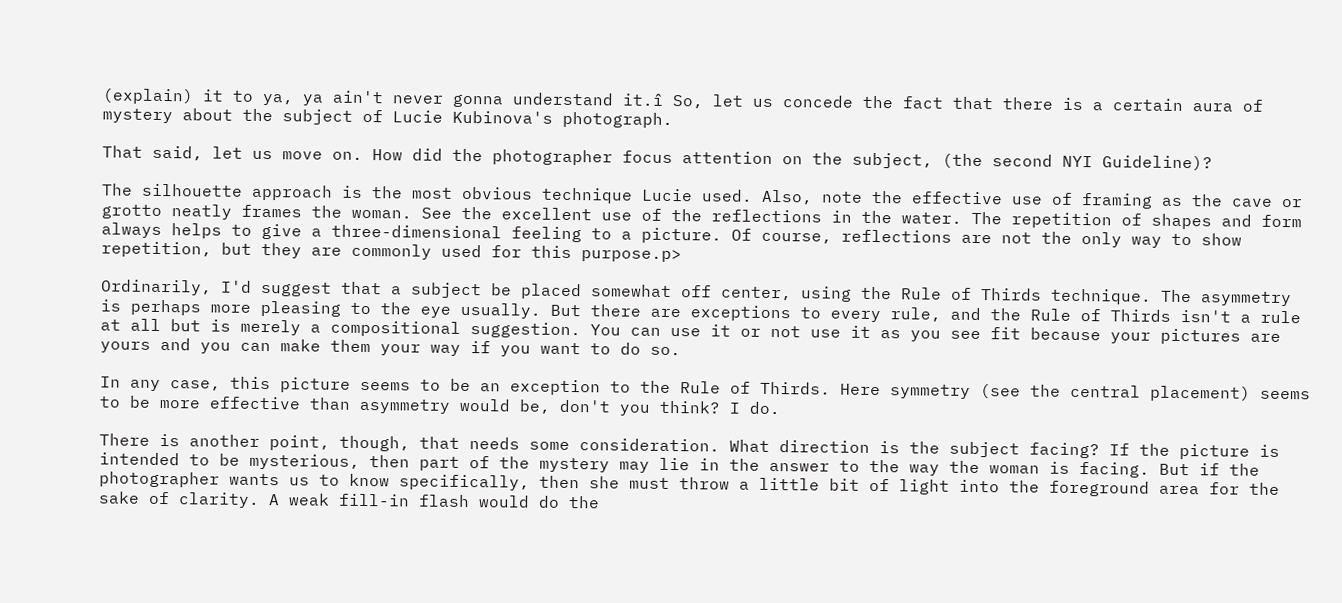(explain) it to ya, ya ain't never gonna understand it.î So, let us concede the fact that there is a certain aura of mystery about the subject of Lucie Kubinova's photograph.

That said, let us move on. How did the photographer focus attention on the subject, (the second NYI Guideline)?

The silhouette approach is the most obvious technique Lucie used. Also, note the effective use of framing as the cave or grotto neatly frames the woman. See the excellent use of the reflections in the water. The repetition of shapes and form always helps to give a three-dimensional feeling to a picture. Of course, reflections are not the only way to show repetition, but they are commonly used for this purpose.p>

Ordinarily, I'd suggest that a subject be placed somewhat off center, using the Rule of Thirds technique. The asymmetry is perhaps more pleasing to the eye usually. But there are exceptions to every rule, and the Rule of Thirds isn't a rule at all but is merely a compositional suggestion. You can use it or not use it as you see fit because your pictures are yours and you can make them your way if you want to do so.

In any case, this picture seems to be an exception to the Rule of Thirds. Here symmetry (see the central placement) seems to be more effective than asymmetry would be, don't you think? I do.

There is another point, though, that needs some consideration. What direction is the subject facing? If the picture is intended to be mysterious, then part of the mystery may lie in the answer to the way the woman is facing. But if the photographer wants us to know specifically, then she must throw a little bit of light into the foreground area for the sake of clarity. A weak fill-in flash would do the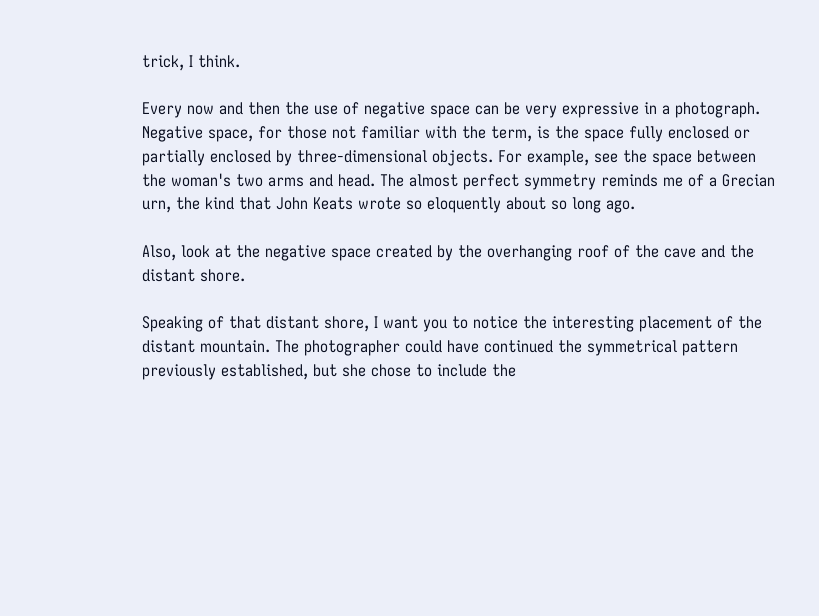trick, I think.

Every now and then the use of negative space can be very expressive in a photograph. Negative space, for those not familiar with the term, is the space fully enclosed or partially enclosed by three-dimensional objects. For example, see the space between the woman's two arms and head. The almost perfect symmetry reminds me of a Grecian urn, the kind that John Keats wrote so eloquently about so long ago.

Also, look at the negative space created by the overhanging roof of the cave and the distant shore.

Speaking of that distant shore, I want you to notice the interesting placement of the distant mountain. The photographer could have continued the symmetrical pattern previously established, but she chose to include the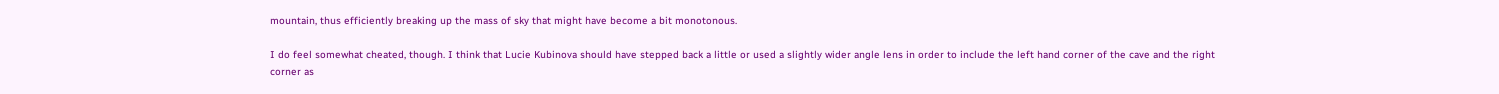mountain, thus efficiently breaking up the mass of sky that might have become a bit monotonous.

I do feel somewhat cheated, though. I think that Lucie Kubinova should have stepped back a little or used a slightly wider angle lens in order to include the left hand corner of the cave and the right corner as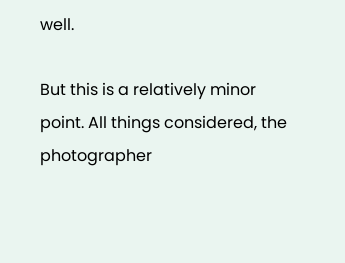well.

But this is a relatively minor point. All things considered, the photographer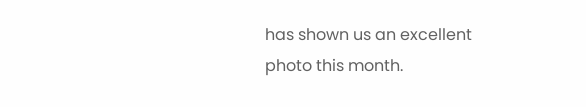has shown us an excellent photo this month.